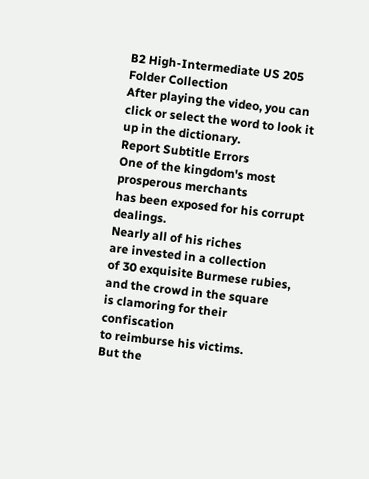B2 High-Intermediate US 205 Folder Collection
After playing the video, you can click or select the word to look it up in the dictionary.
Report Subtitle Errors
One of the kingdom's most prosperous merchants
has been exposed for his corrupt dealings.
Nearly all of his riches
are invested in a collection
of 30 exquisite Burmese rubies,
and the crowd in the square
is clamoring for their confiscation
to reimburse his victims.
But the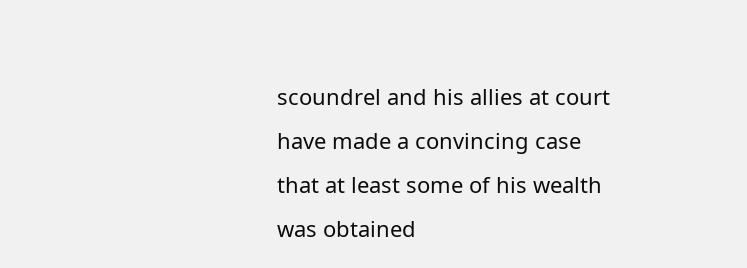scoundrel and his allies at court
have made a convincing case
that at least some of his wealth
was obtained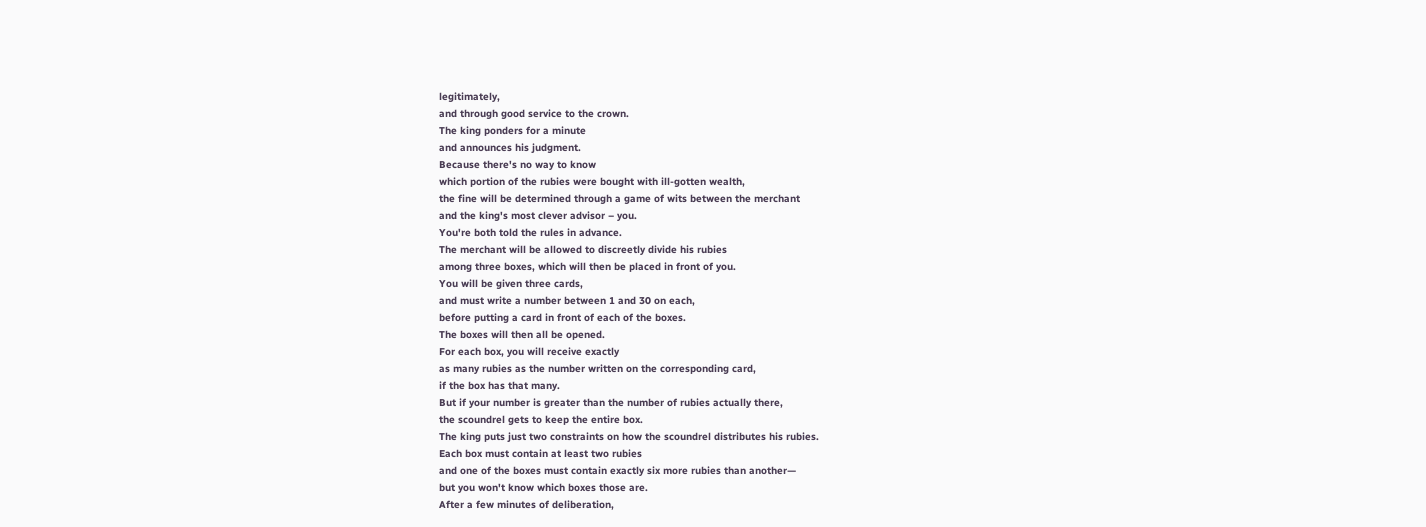legitimately,
and through good service to the crown.
The king ponders for a minute
and announces his judgment.
Because there's no way to know
which portion of the rubies were bought with ill-gotten wealth,
the fine will be determined through a game of wits between the merchant
and the king's most clever advisor – you.
You're both told the rules in advance.
The merchant will be allowed to discreetly divide his rubies
among three boxes, which will then be placed in front of you.
You will be given three cards,
and must write a number between 1 and 30 on each,
before putting a card in front of each of the boxes.
The boxes will then all be opened.
For each box, you will receive exactly
as many rubies as the number written on the corresponding card,
if the box has that many.
But if your number is greater than the number of rubies actually there,
the scoundrel gets to keep the entire box.
The king puts just two constraints on how the scoundrel distributes his rubies.
Each box must contain at least two rubies
and one of the boxes must contain exactly six more rubies than another—
but you won't know which boxes those are.
After a few minutes of deliberation,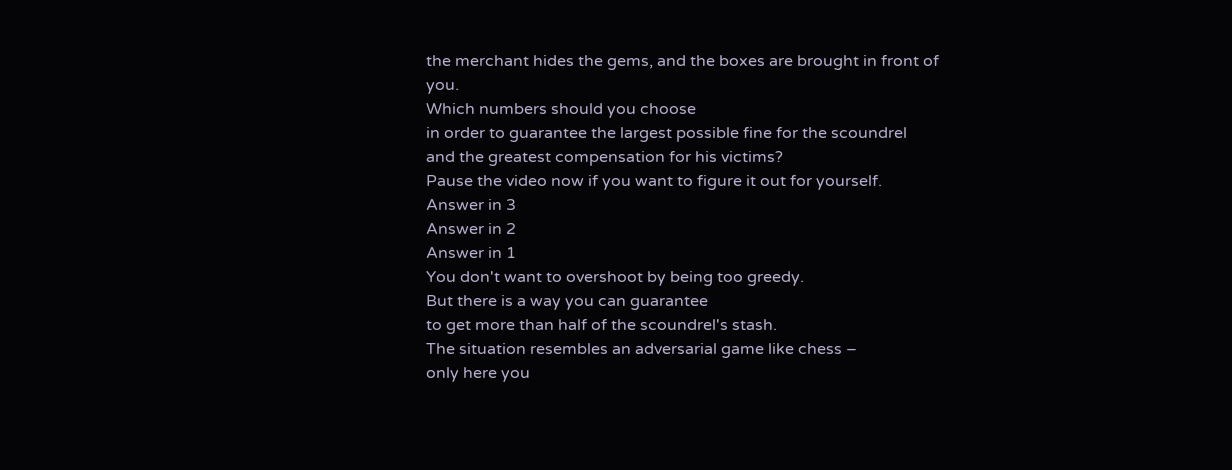the merchant hides the gems, and the boxes are brought in front of you.
Which numbers should you choose
in order to guarantee the largest possible fine for the scoundrel
and the greatest compensation for his victims?
Pause the video now if you want to figure it out for yourself.
Answer in 3
Answer in 2
Answer in 1
You don't want to overshoot by being too greedy.
But there is a way you can guarantee
to get more than half of the scoundrel's stash.
The situation resembles an adversarial game like chess –
only here you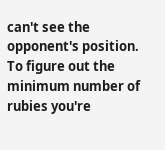can't see the opponent's position.
To figure out the minimum number of rubies you're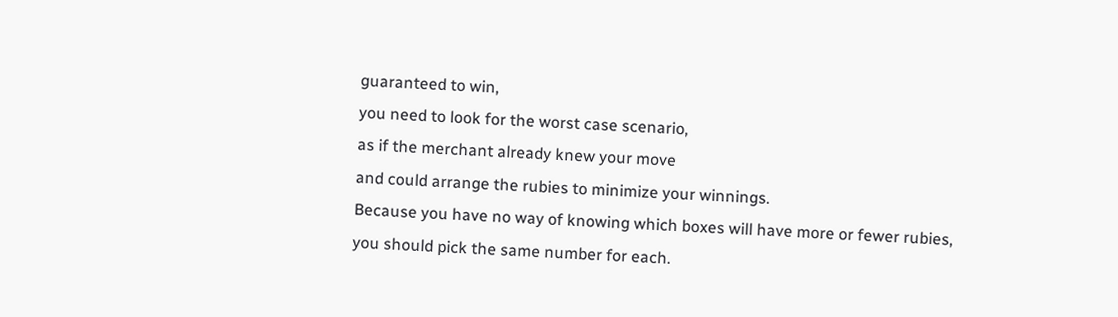guaranteed to win,
you need to look for the worst case scenario,
as if the merchant already knew your move
and could arrange the rubies to minimize your winnings.
Because you have no way of knowing which boxes will have more or fewer rubies,
you should pick the same number for each.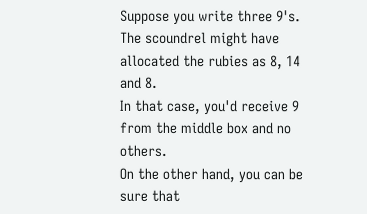Suppose you write three 9's.
The scoundrel might have allocated the rubies as 8, 14 and 8.
In that case, you'd receive 9 from the middle box and no others.
On the other hand, you can be sure that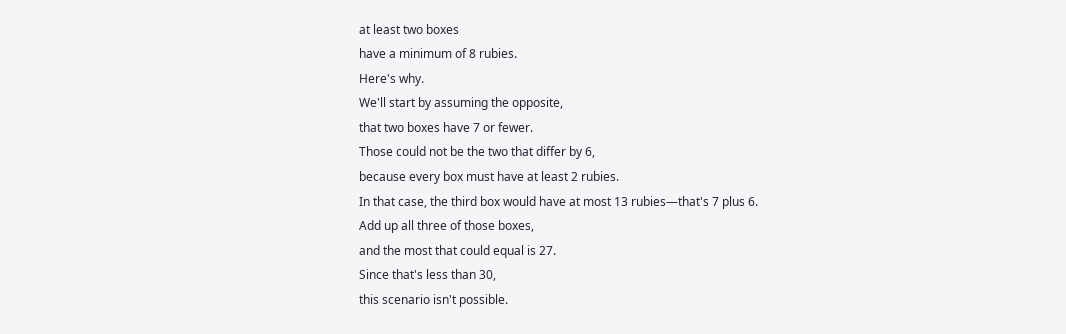at least two boxes
have a minimum of 8 rubies.
Here's why.
We'll start by assuming the opposite,
that two boxes have 7 or fewer.
Those could not be the two that differ by 6,
because every box must have at least 2 rubies.
In that case, the third box would have at most 13 rubies—that's 7 plus 6.
Add up all three of those boxes,
and the most that could equal is 27.
Since that's less than 30,
this scenario isn't possible.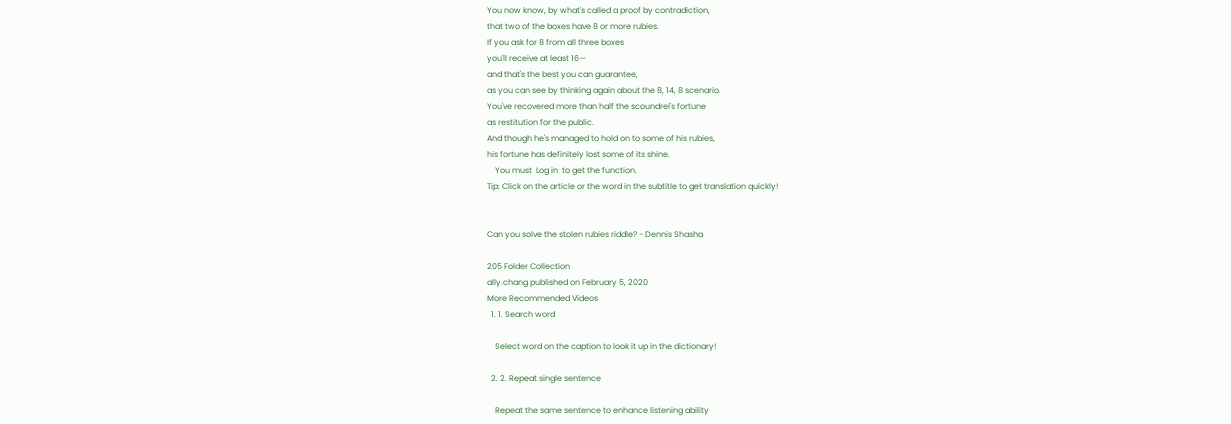You now know, by what's called a proof by contradiction,
that two of the boxes have 8 or more rubies.
If you ask for 8 from all three boxes
you'll receive at least 16—
and that's the best you can guarantee,
as you can see by thinking again about the 8, 14, 8 scenario.
You've recovered more than half the scoundrel's fortune
as restitution for the public.
And though he's managed to hold on to some of his rubies,
his fortune has definitely lost some of its shine.
    You must  Log in  to get the function.
Tip: Click on the article or the word in the subtitle to get translation quickly!


Can you solve the stolen rubies riddle? - Dennis Shasha

205 Folder Collection
ally.chang published on February 5, 2020
More Recommended Videos
  1. 1. Search word

    Select word on the caption to look it up in the dictionary!

  2. 2. Repeat single sentence

    Repeat the same sentence to enhance listening ability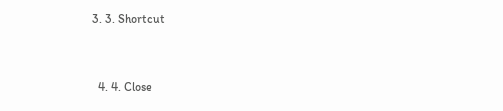3. 3. Shortcut


  4. 4. Close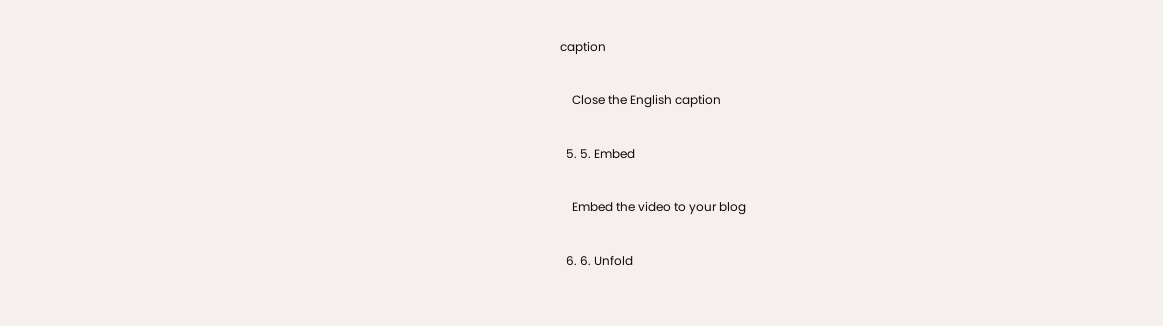caption

    Close the English caption

  5. 5. Embed

    Embed the video to your blog

  6. 6. Unfold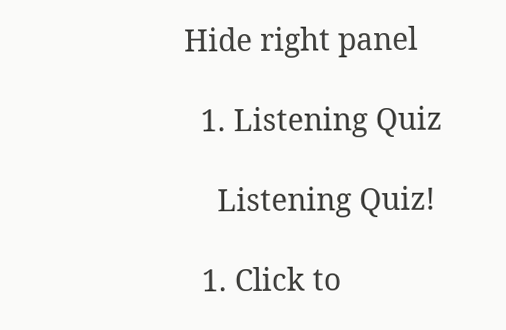Hide right panel

  1. Listening Quiz

    Listening Quiz!

  1. Click to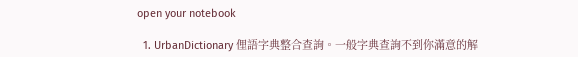open your notebook

  1. UrbanDictionary 俚語字典整合查詢。一般字典查詢不到你滿意的解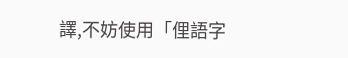譯,不妨使用「俚語字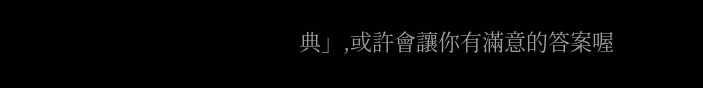典」,或許會讓你有滿意的答案喔